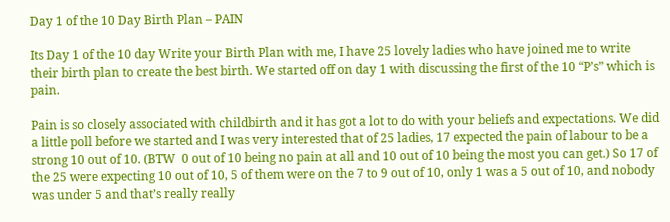Day 1 of the 10 Day Birth Plan – PAIN

Its Day 1 of the 10 day Write your Birth Plan with me, I have 25 lovely ladies who have joined me to write their birth plan to create the best birth. We started off on day 1 with discussing the first of the 10 “P’s” which is pain.

Pain is so closely associated with childbirth and it has got a lot to do with your beliefs and expectations. We did a little poll before we started and I was very interested that of 25 ladies, 17 expected the pain of labour to be a strong 10 out of 10. (BTW  0 out of 10 being no pain at all and 10 out of 10 being the most you can get.) So 17 of the 25 were expecting 10 out of 10, 5 of them were on the 7 to 9 out of 10, only 1 was a 5 out of 10, and nobody was under 5 and that’s really really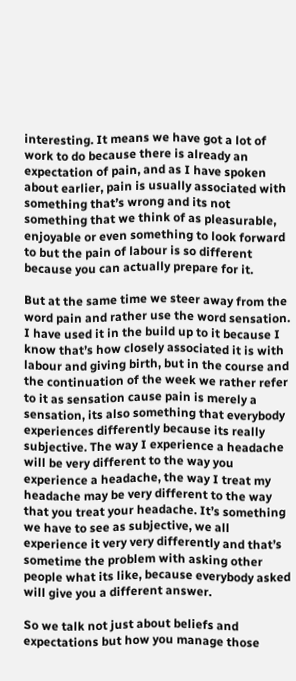interesting. It means we have got a lot of work to do because there is already an expectation of pain, and as I have spoken about earlier, pain is usually associated with something that’s wrong and its not something that we think of as pleasurable, enjoyable or even something to look forward to but the pain of labour is so different because you can actually prepare for it.

But at the same time we steer away from the word pain and rather use the word sensation. I have used it in the build up to it because I know that’s how closely associated it is with labour and giving birth, but in the course and the continuation of the week we rather refer to it as sensation cause pain is merely a sensation, its also something that everybody experiences differently because its really subjective. The way I experience a headache will be very different to the way you experience a headache, the way I treat my headache may be very different to the way that you treat your headache. It’s something we have to see as subjective, we all experience it very very differently and that’s sometime the problem with asking other people what its like, because everybody asked will give you a different answer.

So we talk not just about beliefs and expectations but how you manage those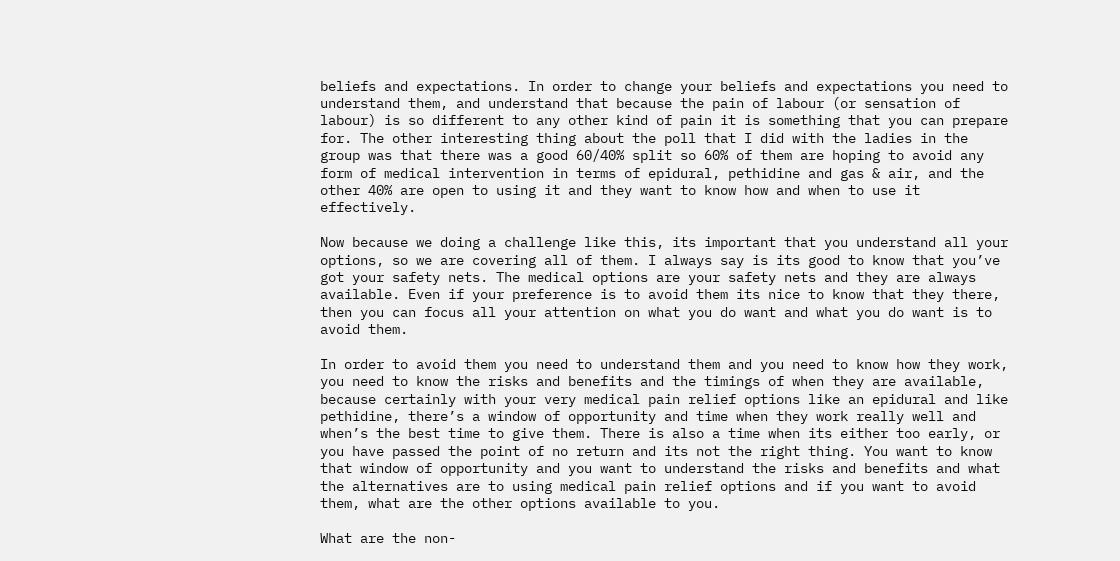beliefs and expectations. In order to change your beliefs and expectations you need to understand them, and understand that because the pain of labour (or sensation of labour) is so different to any other kind of pain it is something that you can prepare for. The other interesting thing about the poll that I did with the ladies in the group was that there was a good 60/40% split so 60% of them are hoping to avoid any form of medical intervention in terms of epidural, pethidine and gas & air, and the other 40% are open to using it and they want to know how and when to use it effectively.

Now because we doing a challenge like this, its important that you understand all your options, so we are covering all of them. I always say is its good to know that you’ve got your safety nets. The medical options are your safety nets and they are always available. Even if your preference is to avoid them its nice to know that they there, then you can focus all your attention on what you do want and what you do want is to avoid them.

In order to avoid them you need to understand them and you need to know how they work, you need to know the risks and benefits and the timings of when they are available, because certainly with your very medical pain relief options like an epidural and like pethidine, there’s a window of opportunity and time when they work really well and when’s the best time to give them. There is also a time when its either too early, or you have passed the point of no return and its not the right thing. You want to know that window of opportunity and you want to understand the risks and benefits and what the alternatives are to using medical pain relief options and if you want to avoid them, what are the other options available to you.

What are the non-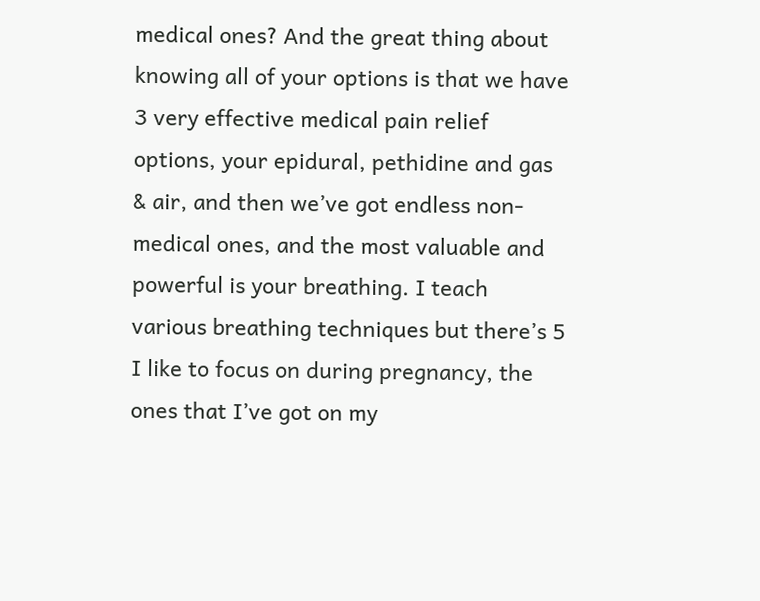medical ones? And the great thing about knowing all of your options is that we have 3 very effective medical pain relief options, your epidural, pethidine and gas & air, and then we’ve got endless non-medical ones, and the most valuable and powerful is your breathing. I teach various breathing techniques but there’s 5 I like to focus on during pregnancy, the ones that I’ve got on my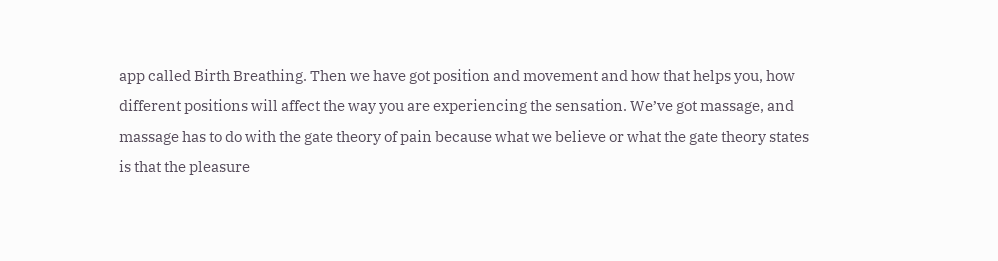app called Birth Breathing. Then we have got position and movement and how that helps you, how different positions will affect the way you are experiencing the sensation. We’ve got massage, and massage has to do with the gate theory of pain because what we believe or what the gate theory states is that the pleasure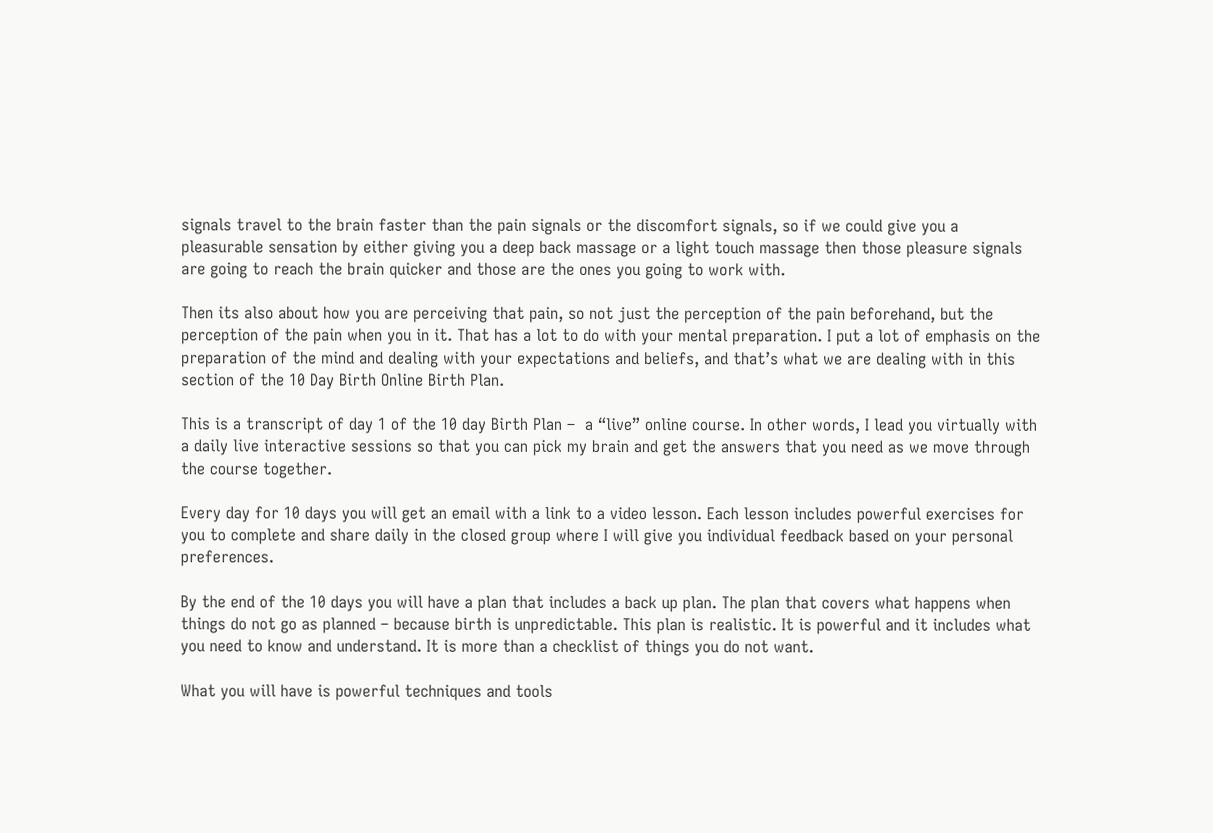signals travel to the brain faster than the pain signals or the discomfort signals, so if we could give you a pleasurable sensation by either giving you a deep back massage or a light touch massage then those pleasure signals are going to reach the brain quicker and those are the ones you going to work with.

Then its also about how you are perceiving that pain, so not just the perception of the pain beforehand, but the perception of the pain when you in it. That has a lot to do with your mental preparation. I put a lot of emphasis on the preparation of the mind and dealing with your expectations and beliefs, and that’s what we are dealing with in this section of the 10 Day Birth Online Birth Plan.

This is a transcript of day 1 of the 10 day Birth Plan –  a “live” online course. In other words, I lead you virtually with a daily live interactive sessions so that you can pick my brain and get the answers that you need as we move through the course together.

Every day for 10 days you will get an email with a link to a video lesson. Each lesson includes powerful exercises for  you to complete and share daily in the closed group where I will give you individual feedback based on your personal preferences.

By the end of the 10 days you will have a plan that includes a back up plan. The plan that covers what happens when things do not go as planned – because birth is unpredictable. This plan is realistic. It is powerful and it includes what you need to know and understand. It is more than a checklist of things you do not want.

What you will have is powerful techniques and tools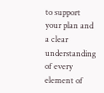to support your plan and a clear understanding of every element of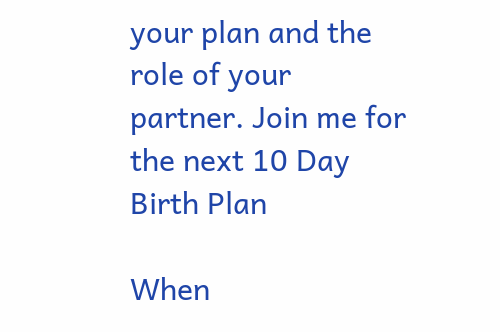your plan and the role of your partner. Join me for the next 10 Day Birth Plan

When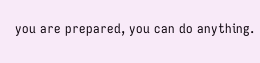you are prepared, you can do anything.